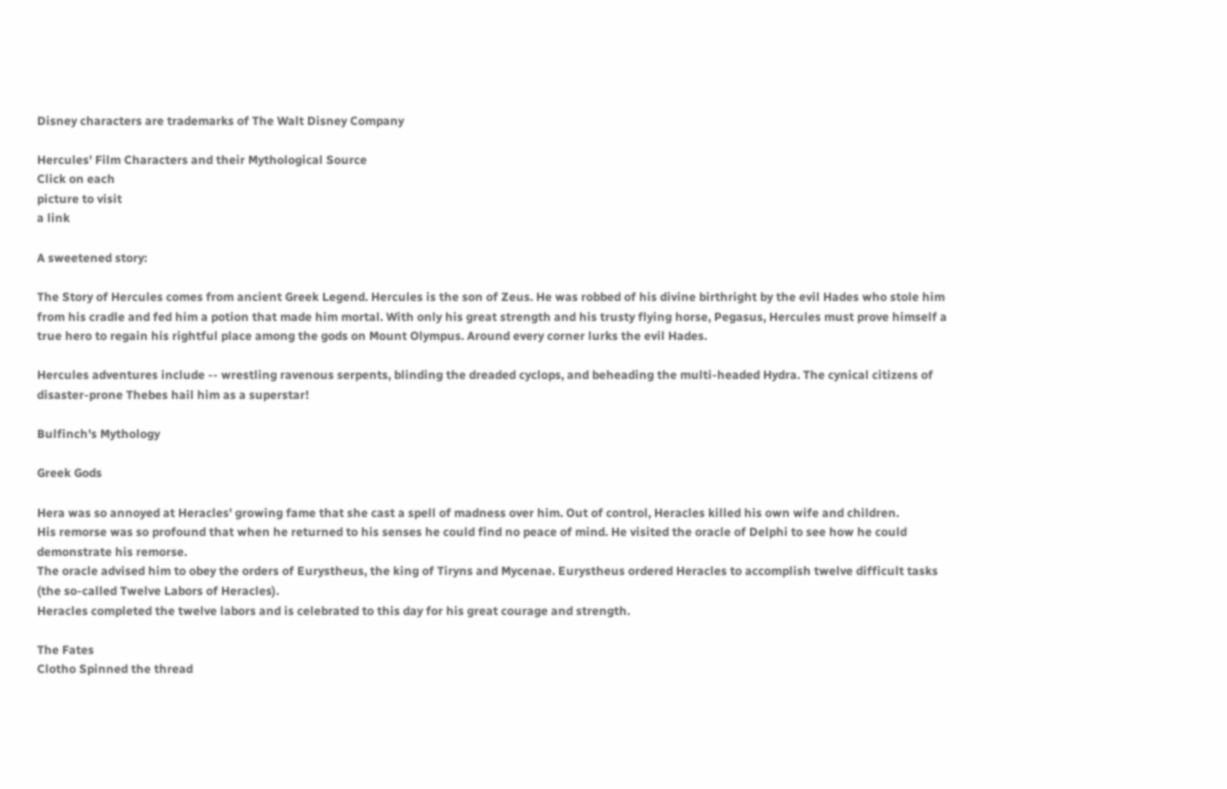Disney characters are trademarks of The Walt Disney Company

Hercules' Film Characters and their Mythological Source
Click on each
picture to visit
a link

A sweetened story:

The Story of Hercules comes from ancient Greek Legend. Hercules is the son of Zeus. He was robbed of his divine birthright by the evil Hades who stole him from his cradle and fed him a potion that made him mortal. With only his great strength and his trusty flying horse, Pegasus, Hercules must prove himself a true hero to regain his rightful place among the gods on Mount Olympus. Around every corner lurks the evil Hades.

Hercules adventures include -- wrestling ravenous serpents, blinding the dreaded cyclops, and beheading the multi-headed Hydra. The cynical citizens of disaster-prone Thebes hail him as a superstar!

Bulfinch's Mythology

Greek Gods

Hera was so annoyed at Heracles' growing fame that she cast a spell of madness over him. Out of control, Heracles killed his own wife and children.
His remorse was so profound that when he returned to his senses he could find no peace of mind. He visited the oracle of Delphi to see how he could demonstrate his remorse.
The oracle advised him to obey the orders of Eurystheus, the king of Tiryns and Mycenae. Eurystheus ordered Heracles to accomplish twelve difficult tasks (the so-called Twelve Labors of Heracles).
Heracles completed the twelve labors and is celebrated to this day for his great courage and strength.

The Fates
Clotho Spinned the thread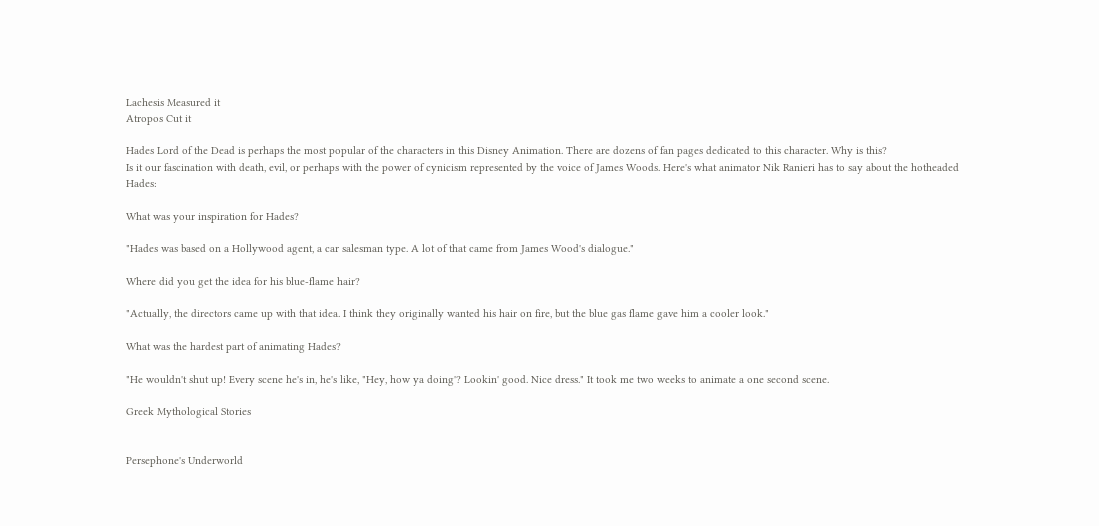Lachesis Measured it
Atropos Cut it

Hades Lord of the Dead is perhaps the most popular of the characters in this Disney Animation. There are dozens of fan pages dedicated to this character. Why is this?
Is it our fascination with death, evil, or perhaps with the power of cynicism represented by the voice of James Woods. Here's what animator Nik Ranieri has to say about the hotheaded Hades:

What was your inspiration for Hades?

"Hades was based on a Hollywood agent, a car salesman type. A lot of that came from James Wood's dialogue."

Where did you get the idea for his blue-flame hair?

"Actually, the directors came up with that idea. I think they originally wanted his hair on fire, but the blue gas flame gave him a cooler look."

What was the hardest part of animating Hades?

"He wouldn't shut up! Every scene he's in, he's like, "Hey, how ya doing'? Lookin' good. Nice dress." It took me two weeks to animate a one second scene.

Greek Mythological Stories


Persephone's Underworld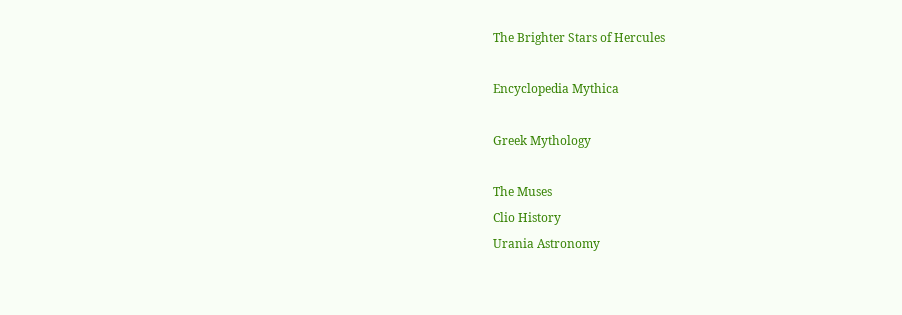The Brighter Stars of Hercules

Encyclopedia Mythica

Greek Mythology

The Muses
Clio History
Urania Astronomy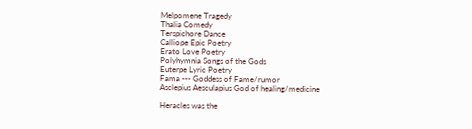Melpomene Tragedy
Thalia Comedy
Terspichore Dance
Calliope Epic Poetry
Erato Love Poetry
Polyhymnia Songs of the Gods
Euterpe Lyric Poetry
Fama --- Goddess of Fame/rumor
Asclepius Aesculapius God of healing/medicine

Heracles was the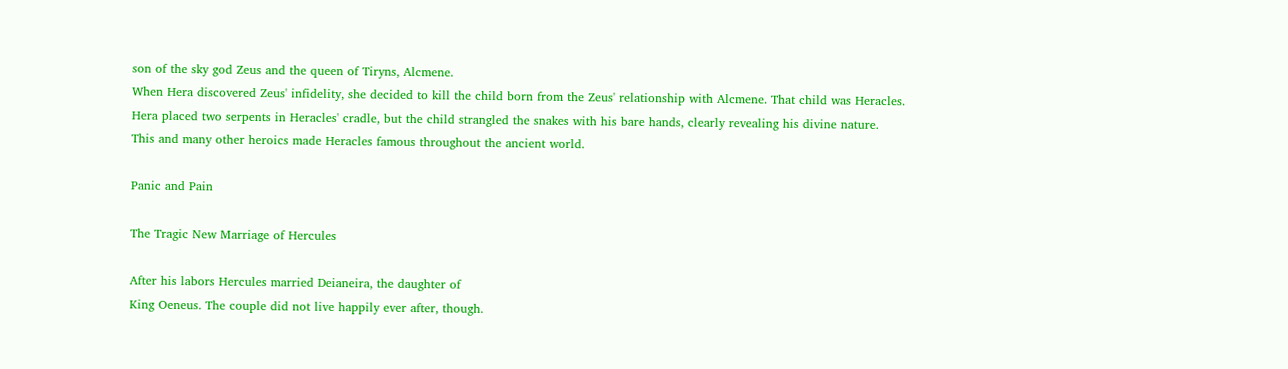son of the sky god Zeus and the queen of Tiryns, Alcmene.
When Hera discovered Zeus' infidelity, she decided to kill the child born from the Zeus' relationship with Alcmene. That child was Heracles.
Hera placed two serpents in Heracles' cradle, but the child strangled the snakes with his bare hands, clearly revealing his divine nature.
This and many other heroics made Heracles famous throughout the ancient world.

Panic and Pain

The Tragic New Marriage of Hercules

After his labors Hercules married Deianeira, the daughter of
King Oeneus. The couple did not live happily ever after, though.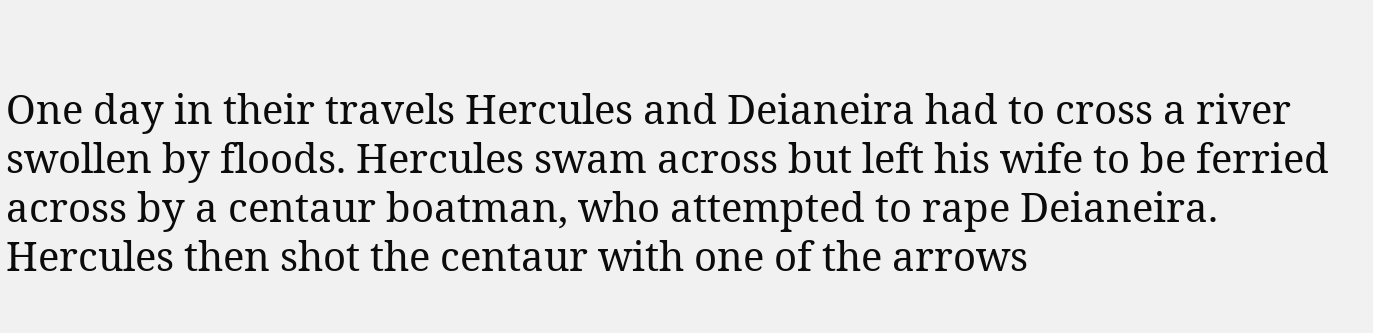One day in their travels Hercules and Deianeira had to cross a river swollen by floods. Hercules swam across but left his wife to be ferried across by a centaur boatman, who attempted to rape Deianeira. Hercules then shot the centaur with one of the arrows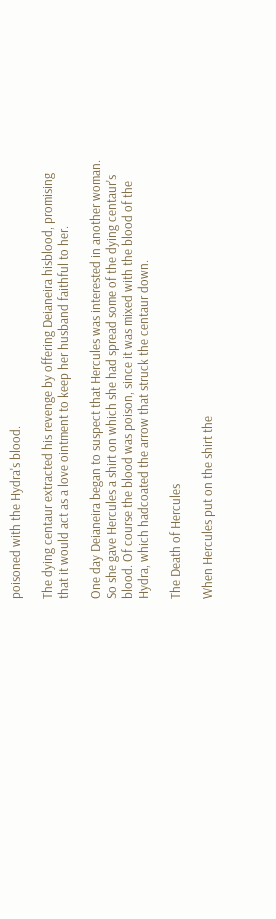poisoned with the Hydra's blood.

The dying centaur extracted his revenge by offering Deianeira hisblood, promising that it would act as a love ointment to keep her husband faithful to her.

One day Deianeira began to suspect that Hercules was interested in another woman. So she gave Hercules a shirt on which she had spread some of the dying centaur's blood. Of course the blood was poison, since it was mixed with the blood of the Hydra, which hadcoated the arrow that struck the centaur down.

The Death of Hercules

When Hercules put on the shirt the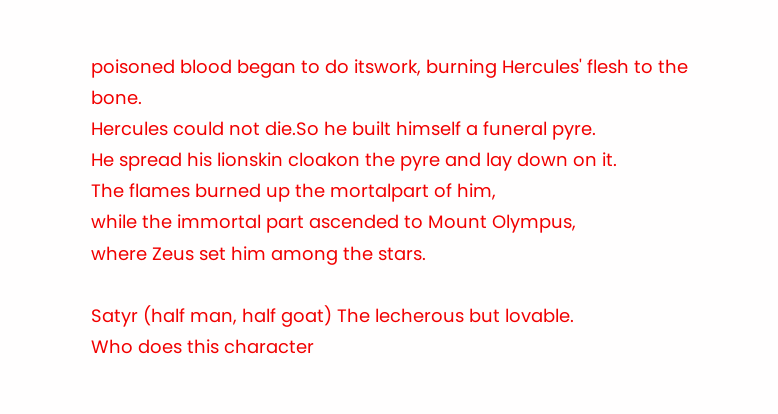poisoned blood began to do itswork, burning Hercules' flesh to the bone.
Hercules could not die.So he built himself a funeral pyre.
He spread his lionskin cloakon the pyre and lay down on it.
The flames burned up the mortalpart of him,
while the immortal part ascended to Mount Olympus,
where Zeus set him among the stars.

Satyr (half man, half goat) The lecherous but lovable.
Who does this character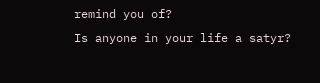remind you of?
Is anyone in your life a satyr?